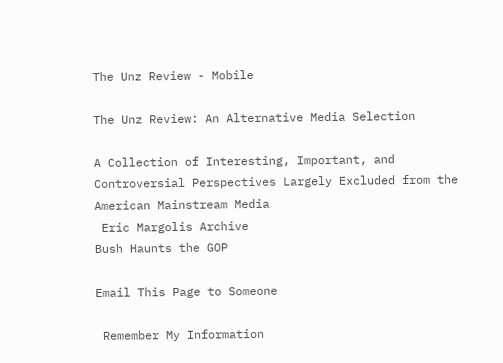The Unz Review - Mobile

The Unz Review: An Alternative Media Selection

A Collection of Interesting, Important, and Controversial Perspectives Largely Excluded from the American Mainstream Media
 Eric Margolis Archive
Bush Haunts the GOP

Email This Page to Someone

 Remember My Information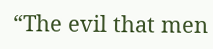“The evil that men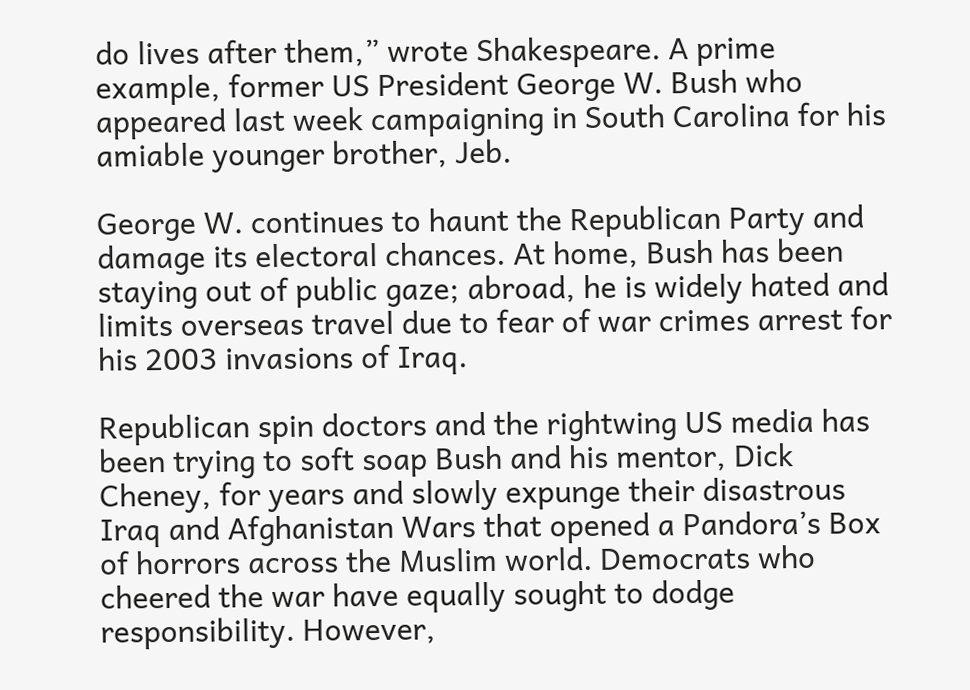do lives after them,” wrote Shakespeare. A prime example, former US President George W. Bush who appeared last week campaigning in South Carolina for his amiable younger brother, Jeb.

George W. continues to haunt the Republican Party and damage its electoral chances. At home, Bush has been staying out of public gaze; abroad, he is widely hated and limits overseas travel due to fear of war crimes arrest for his 2003 invasions of Iraq.

Republican spin doctors and the rightwing US media has been trying to soft soap Bush and his mentor, Dick Cheney, for years and slowly expunge their disastrous Iraq and Afghanistan Wars that opened a Pandora’s Box of horrors across the Muslim world. Democrats who cheered the war have equally sought to dodge responsibility. However,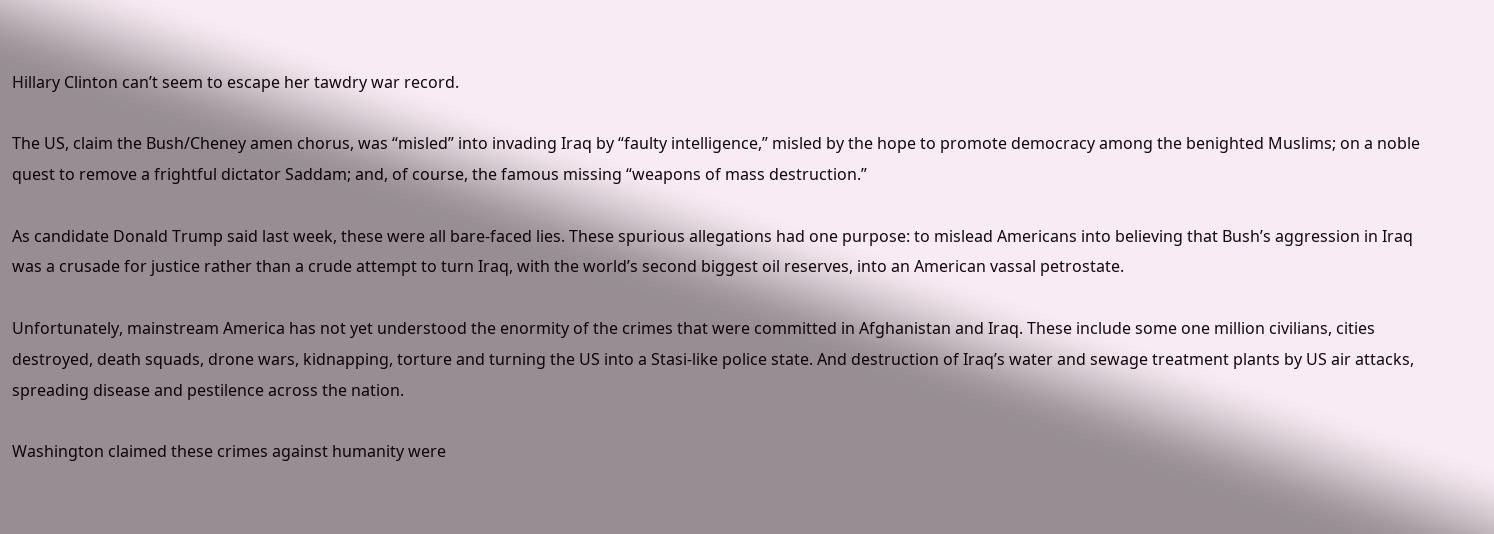Hillary Clinton can’t seem to escape her tawdry war record.

The US, claim the Bush/Cheney amen chorus, was “misled” into invading Iraq by “faulty intelligence,” misled by the hope to promote democracy among the benighted Muslims; on a noble quest to remove a frightful dictator Saddam; and, of course, the famous missing “weapons of mass destruction.”

As candidate Donald Trump said last week, these were all bare-faced lies. These spurious allegations had one purpose: to mislead Americans into believing that Bush’s aggression in Iraq was a crusade for justice rather than a crude attempt to turn Iraq, with the world’s second biggest oil reserves, into an American vassal petrostate.

Unfortunately, mainstream America has not yet understood the enormity of the crimes that were committed in Afghanistan and Iraq. These include some one million civilians, cities destroyed, death squads, drone wars, kidnapping, torture and turning the US into a Stasi-like police state. And destruction of Iraq’s water and sewage treatment plants by US air attacks, spreading disease and pestilence across the nation.

Washington claimed these crimes against humanity were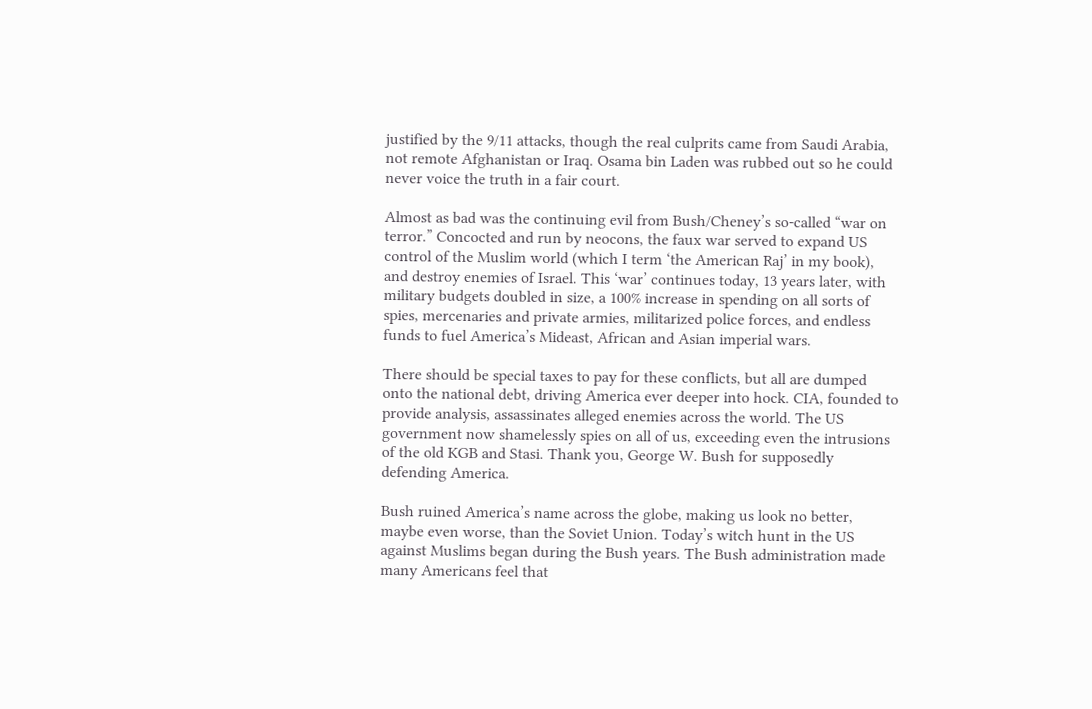justified by the 9/11 attacks, though the real culprits came from Saudi Arabia, not remote Afghanistan or Iraq. Osama bin Laden was rubbed out so he could never voice the truth in a fair court.

Almost as bad was the continuing evil from Bush/Cheney’s so-called “war on terror.” Concocted and run by neocons, the faux war served to expand US control of the Muslim world (which I term ‘the American Raj’ in my book), and destroy enemies of Israel. This ‘war’ continues today, 13 years later, with military budgets doubled in size, a 100% increase in spending on all sorts of spies, mercenaries and private armies, militarized police forces, and endless funds to fuel America’s Mideast, African and Asian imperial wars.

There should be special taxes to pay for these conflicts, but all are dumped onto the national debt, driving America ever deeper into hock. CIA, founded to provide analysis, assassinates alleged enemies across the world. The US government now shamelessly spies on all of us, exceeding even the intrusions of the old KGB and Stasi. Thank you, George W. Bush for supposedly defending America.

Bush ruined America’s name across the globe, making us look no better, maybe even worse, than the Soviet Union. Today’s witch hunt in the US against Muslims began during the Bush years. The Bush administration made many Americans feel that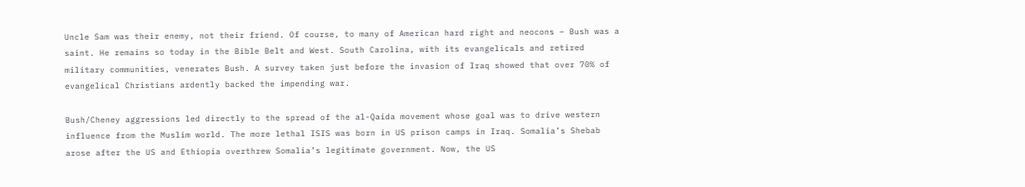Uncle Sam was their enemy, not their friend. Of course, to many of American hard right and neocons – Bush was a saint. He remains so today in the Bible Belt and West. South Carolina, with its evangelicals and retired military communities, venerates Bush. A survey taken just before the invasion of Iraq showed that over 70% of evangelical Christians ardently backed the impending war.

Bush/Cheney aggressions led directly to the spread of the al-Qaida movement whose goal was to drive western influence from the Muslim world. The more lethal ISIS was born in US prison camps in Iraq. Somalia’s Shebab arose after the US and Ethiopia overthrew Somalia’s legitimate government. Now, the US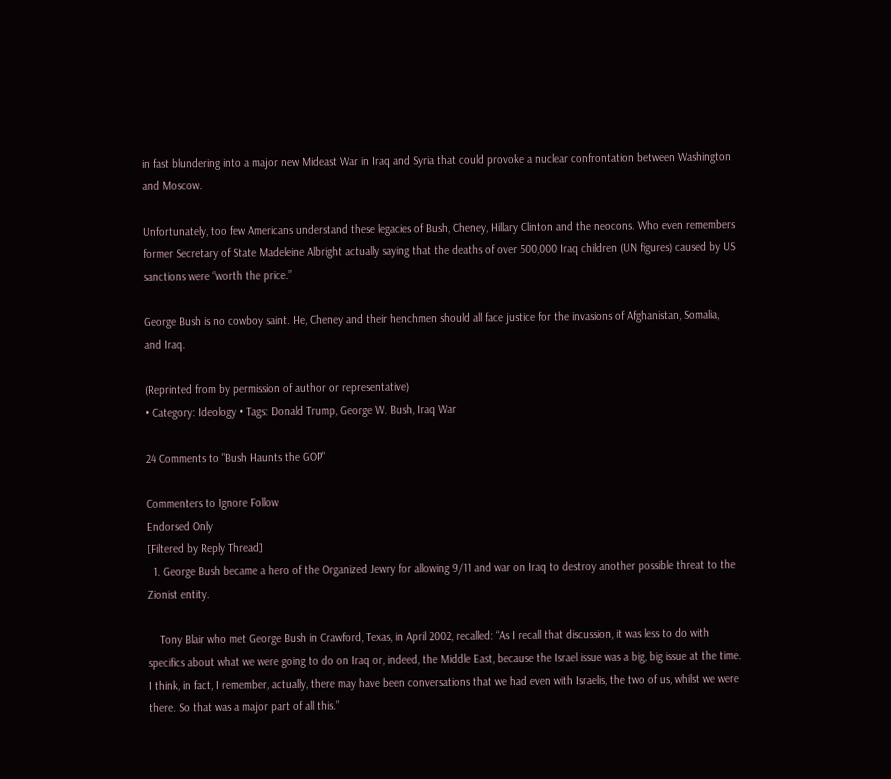in fast blundering into a major new Mideast War in Iraq and Syria that could provoke a nuclear confrontation between Washington and Moscow.

Unfortunately, too few Americans understand these legacies of Bush, Cheney, Hillary Clinton and the neocons. Who even remembers former Secretary of State Madeleine Albright actually saying that the deaths of over 500,000 Iraq children (UN figures) caused by US sanctions were “worth the price.”

George Bush is no cowboy saint. He, Cheney and their henchmen should all face justice for the invasions of Afghanistan, Somalia, and Iraq.

(Reprinted from by permission of author or representative)
• Category: Ideology • Tags: Donald Trump, George W. Bush, Iraq War

24 Comments to "Bush Haunts the GOP"

Commenters to Ignore Follow
Endorsed Only
[Filtered by Reply Thread]
  1. George Bush became a hero of the Organized Jewry for allowing 9/11 and war on Iraq to destroy another possible threat to the Zionist entity.

    Tony Blair who met George Bush in Crawford, Texas, in April 2002, recalled: “As I recall that discussion, it was less to do with specifics about what we were going to do on Iraq or, indeed, the Middle East, because the Israel issue was a big, big issue at the time. I think, in fact, I remember, actually, there may have been conversations that we had even with Israelis, the two of us, whilst we were there. So that was a major part of all this.”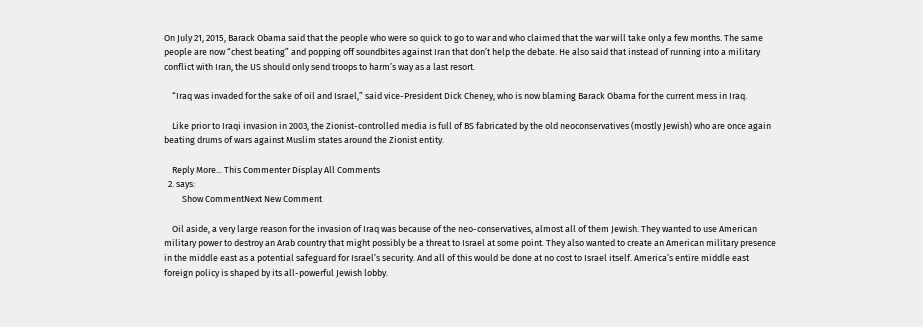On July 21, 2015, Barack Obama said that the people who were so quick to go to war and who claimed that the war will take only a few months. The same people are now “chest beating” and popping off soundbites against Iran that don’t help the debate. He also said that instead of running into a military conflict with Iran, the US should only send troops to harm’s way as a last resort.

    “Iraq was invaded for the sake of oil and Israel,” said vice-President Dick Cheney, who is now blaming Barack Obama for the current mess in Iraq.

    Like prior to Iraqi invasion in 2003, the Zionist-controlled media is full of BS fabricated by the old neoconservatives (mostly Jewish) who are once again beating drums of wars against Muslim states around the Zionist entity.

    Reply More... This Commenter Display All Comments
  2. says:
         Show CommentNext New Comment

    Oil aside, a very large reason for the invasion of Iraq was because of the neo-conservatives, almost all of them Jewish. They wanted to use American military power to destroy an Arab country that might possibly be a threat to Israel at some point. They also wanted to create an American military presence in the middle east as a potential safeguard for Israel’s security. And all of this would be done at no cost to Israel itself. America’s entire middle east foreign policy is shaped by its all-powerful Jewish lobby.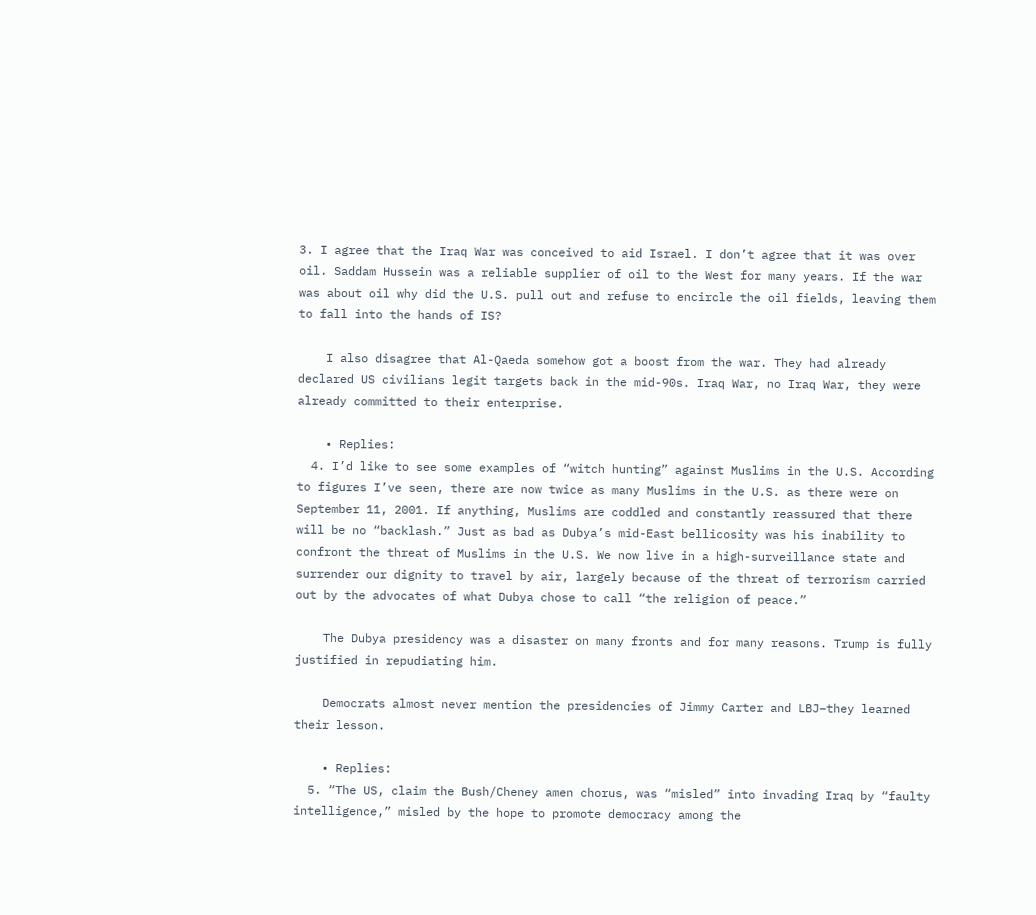3. I agree that the Iraq War was conceived to aid Israel. I don’t agree that it was over oil. Saddam Hussein was a reliable supplier of oil to the West for many years. If the war was about oil why did the U.S. pull out and refuse to encircle the oil fields, leaving them to fall into the hands of IS?

    I also disagree that Al-Qaeda somehow got a boost from the war. They had already declared US civilians legit targets back in the mid-90s. Iraq War, no Iraq War, they were already committed to their enterprise.

    • Replies:
  4. I’d like to see some examples of “witch hunting” against Muslims in the U.S. According to figures I’ve seen, there are now twice as many Muslims in the U.S. as there were on September 11, 2001. If anything, Muslims are coddled and constantly reassured that there will be no “backlash.” Just as bad as Dubya’s mid-East bellicosity was his inability to confront the threat of Muslims in the U.S. We now live in a high-surveillance state and surrender our dignity to travel by air, largely because of the threat of terrorism carried out by the advocates of what Dubya chose to call “the religion of peace.”

    The Dubya presidency was a disaster on many fronts and for many reasons. Trump is fully justified in repudiating him.

    Democrats almost never mention the presidencies of Jimmy Carter and LBJ–they learned their lesson.

    • Replies:
  5. “The US, claim the Bush/Cheney amen chorus, was “misled” into invading Iraq by “faulty intelligence,” misled by the hope to promote democracy among the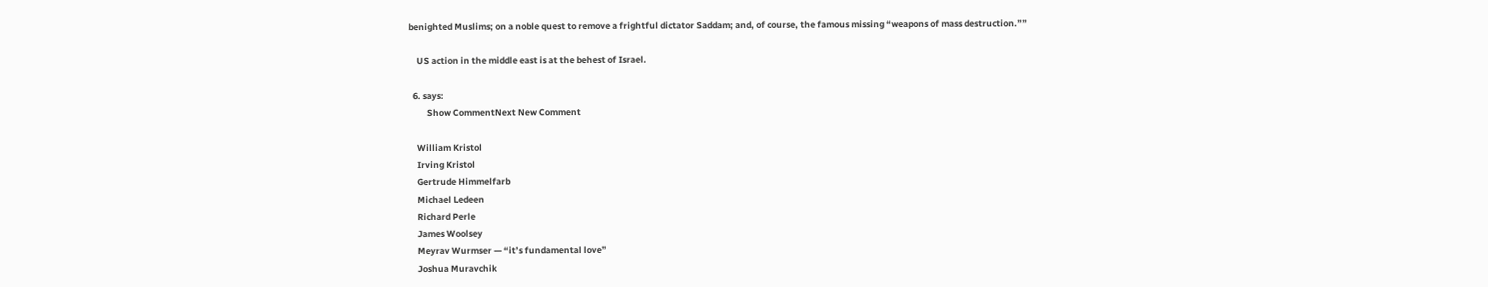benighted Muslims; on a noble quest to remove a frightful dictator Saddam; and, of course, the famous missing “weapons of mass destruction.””

    US action in the middle east is at the behest of Israel.

  6. says:
         Show CommentNext New Comment

    William Kristol
    Irving Kristol
    Gertrude Himmelfarb
    Michael Ledeen
    Richard Perle
    James Woolsey
    Meyrav Wurmser — “it’s fundamental love”
    Joshua Muravchik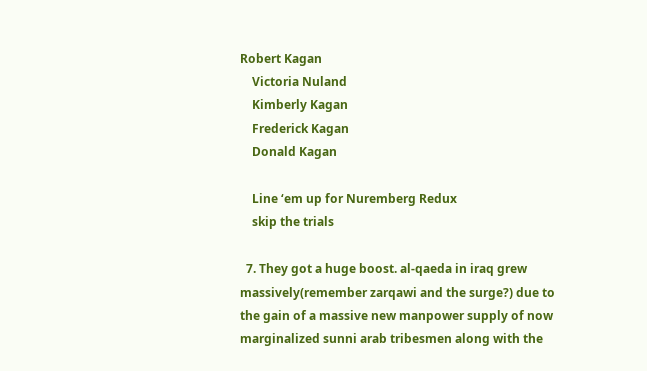Robert Kagan
    Victoria Nuland
    Kimberly Kagan
    Frederick Kagan
    Donald Kagan

    Line ‘em up for Nuremberg Redux
    skip the trials

  7. They got a huge boost. al-qaeda in iraq grew massively(remember zarqawi and the surge?) due to the gain of a massive new manpower supply of now marginalized sunni arab tribesmen along with the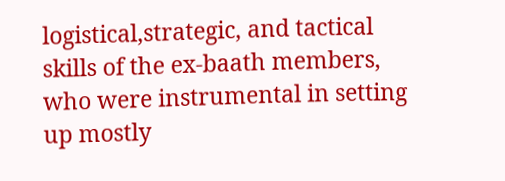logistical,strategic, and tactical skills of the ex-baath members, who were instrumental in setting up mostly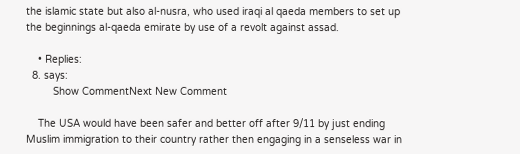the islamic state but also al-nusra, who used iraqi al qaeda members to set up the beginnings al-qaeda emirate by use of a revolt against assad.

    • Replies:
  8. says:
         Show CommentNext New Comment

    The USA would have been safer and better off after 9/11 by just ending Muslim immigration to their country rather then engaging in a senseless war in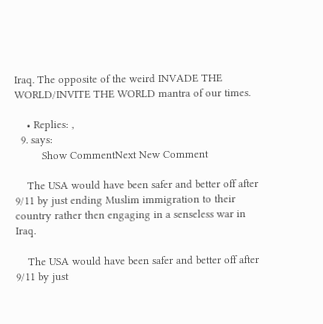Iraq. The opposite of the weird INVADE THE WORLD/INVITE THE WORLD mantra of our times.

    • Replies: ,
  9. says:
         Show CommentNext New Comment

    The USA would have been safer and better off after 9/11 by just ending Muslim immigration to their country rather then engaging in a senseless war in Iraq.

    The USA would have been safer and better off after 9/11 by just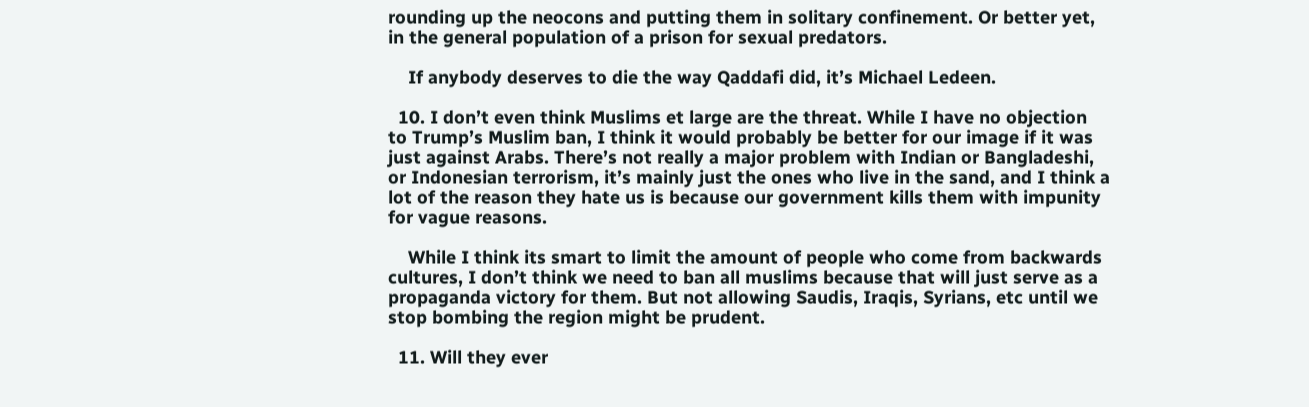rounding up the neocons and putting them in solitary confinement. Or better yet, in the general population of a prison for sexual predators.

    If anybody deserves to die the way Qaddafi did, it’s Michael Ledeen.

  10. I don’t even think Muslims et large are the threat. While I have no objection to Trump’s Muslim ban, I think it would probably be better for our image if it was just against Arabs. There’s not really a major problem with Indian or Bangladeshi, or Indonesian terrorism, it’s mainly just the ones who live in the sand, and I think a lot of the reason they hate us is because our government kills them with impunity for vague reasons.

    While I think its smart to limit the amount of people who come from backwards cultures, I don’t think we need to ban all muslims because that will just serve as a propaganda victory for them. But not allowing Saudis, Iraqis, Syrians, etc until we stop bombing the region might be prudent.

  11. Will they ever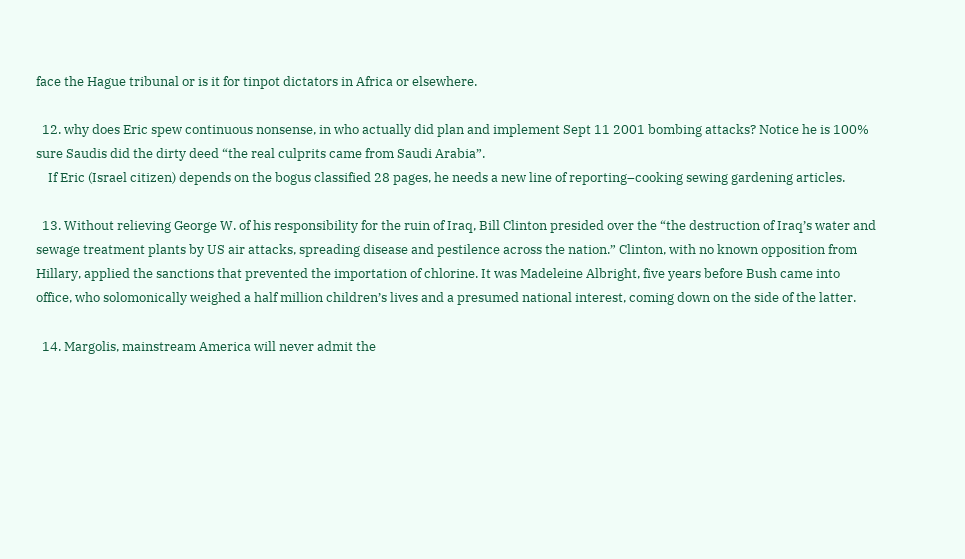face the Hague tribunal or is it for tinpot dictators in Africa or elsewhere.

  12. why does Eric spew continuous nonsense, in who actually did plan and implement Sept 11 2001 bombing attacks? Notice he is 100% sure Saudis did the dirty deed “the real culprits came from Saudi Arabia”.
    If Eric (Israel citizen) depends on the bogus classified 28 pages, he needs a new line of reporting–cooking sewing gardening articles.

  13. Without relieving George W. of his responsibility for the ruin of Iraq, Bill Clinton presided over the “the destruction of Iraq’s water and sewage treatment plants by US air attacks, spreading disease and pestilence across the nation.” Clinton, with no known opposition from Hillary, applied the sanctions that prevented the importation of chlorine. It was Madeleine Albright, five years before Bush came into office, who solomonically weighed a half million children’s lives and a presumed national interest, coming down on the side of the latter.

  14. Margolis, mainstream America will never admit the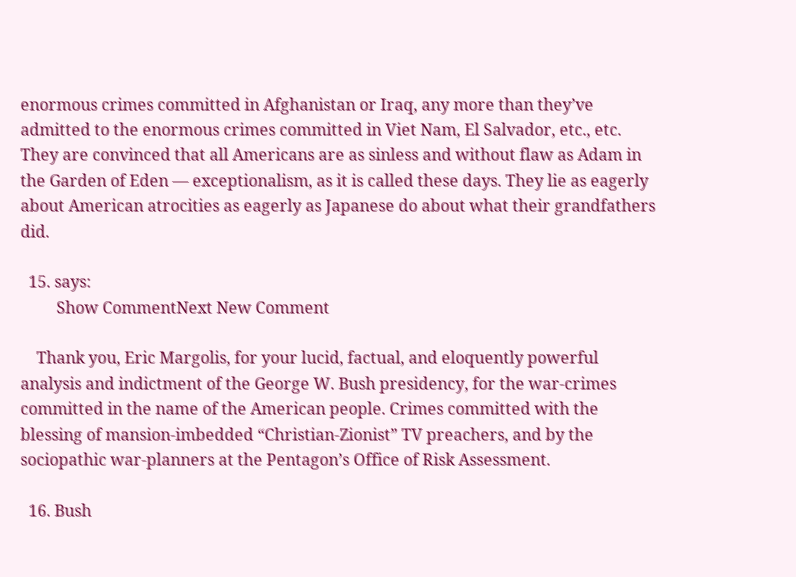enormous crimes committed in Afghanistan or Iraq, any more than they’ve admitted to the enormous crimes committed in Viet Nam, El Salvador, etc., etc. They are convinced that all Americans are as sinless and without flaw as Adam in the Garden of Eden — exceptionalism, as it is called these days. They lie as eagerly about American atrocities as eagerly as Japanese do about what their grandfathers did.

  15. says:
         Show CommentNext New Comment

    Thank you, Eric Margolis, for your lucid, factual, and eloquently powerful analysis and indictment of the George W. Bush presidency, for the war-crimes committed in the name of the American people. Crimes committed with the blessing of mansion-imbedded “Christian-Zionist” TV preachers, and by the sociopathic war-planners at the Pentagon’s Office of Risk Assessment.

  16. Bush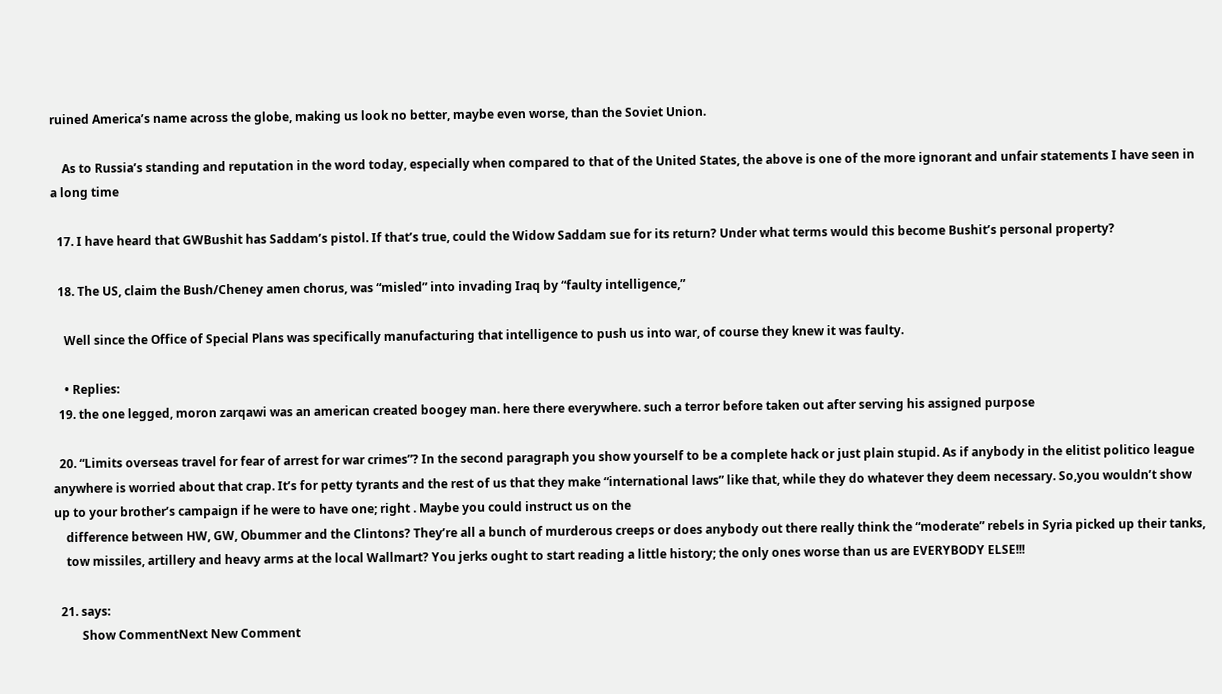ruined America’s name across the globe, making us look no better, maybe even worse, than the Soviet Union.

    As to Russia’s standing and reputation in the word today, especially when compared to that of the United States, the above is one of the more ignorant and unfair statements I have seen in a long time

  17. I have heard that GWBushit has Saddam’s pistol. If that’s true, could the Widow Saddam sue for its return? Under what terms would this become Bushit’s personal property?

  18. The US, claim the Bush/Cheney amen chorus, was “misled” into invading Iraq by “faulty intelligence,”

    Well since the Office of Special Plans was specifically manufacturing that intelligence to push us into war, of course they knew it was faulty.

    • Replies:
  19. the one legged, moron zarqawi was an american created boogey man. here there everywhere. such a terror before taken out after serving his assigned purpose

  20. “Limits overseas travel for fear of arrest for war crimes”? In the second paragraph you show yourself to be a complete hack or just plain stupid. As if anybody in the elitist politico league anywhere is worried about that crap. It’s for petty tyrants and the rest of us that they make “international laws” like that, while they do whatever they deem necessary. So,you wouldn’t show up to your brother’s campaign if he were to have one; right . Maybe you could instruct us on the
    difference between HW, GW, Obummer and the Clintons? They’re all a bunch of murderous creeps or does anybody out there really think the “moderate” rebels in Syria picked up their tanks,
    tow missiles, artillery and heavy arms at the local Wallmart? You jerks ought to start reading a little history; the only ones worse than us are EVERYBODY ELSE!!!

  21. says:
         Show CommentNext New Comment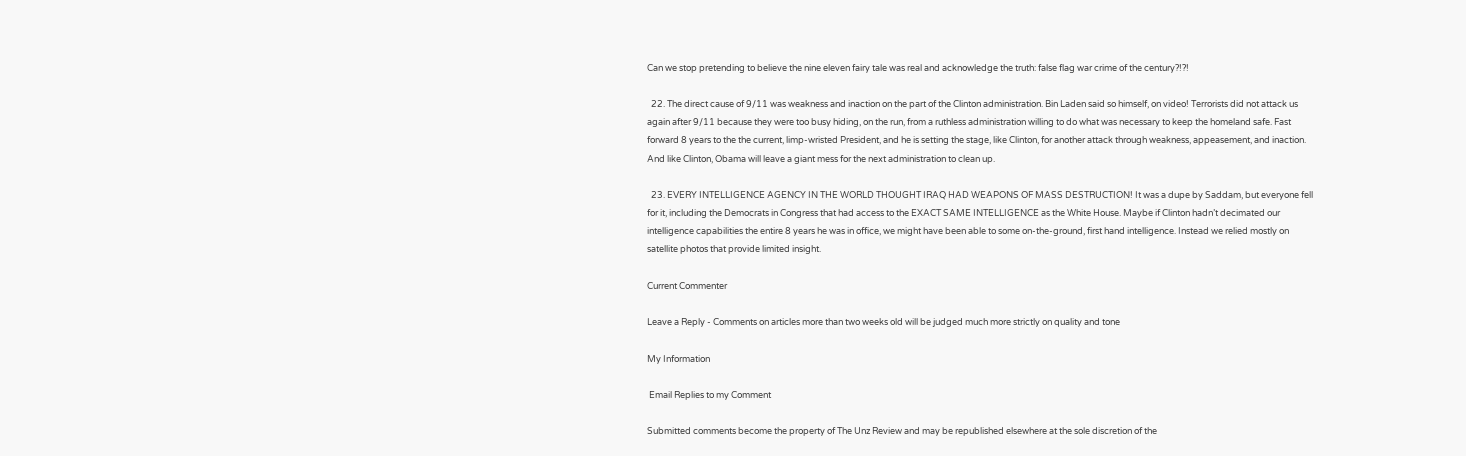Can we stop pretending to believe the nine eleven fairy tale was real and acknowledge the truth: false flag war crime of the century?!?!

  22. The direct cause of 9/11 was weakness and inaction on the part of the Clinton administration. Bin Laden said so himself, on video! Terrorists did not attack us again after 9/11 because they were too busy hiding, on the run, from a ruthless administration willing to do what was necessary to keep the homeland safe. Fast forward 8 years to the the current, limp-wristed President, and he is setting the stage, like Clinton, for another attack through weakness, appeasement, and inaction. And like Clinton, Obama will leave a giant mess for the next administration to clean up.

  23. EVERY INTELLIGENCE AGENCY IN THE WORLD THOUGHT IRAQ HAD WEAPONS OF MASS DESTRUCTION! It was a dupe by Saddam, but everyone fell for it, including the Democrats in Congress that had access to the EXACT SAME INTELLIGENCE as the White House. Maybe if Clinton hadn’t decimated our intelligence capabilities the entire 8 years he was in office, we might have been able to some on-the-ground, first hand intelligence. Instead we relied mostly on satellite photos that provide limited insight.

Current Commenter

Leave a Reply - Comments on articles more than two weeks old will be judged much more strictly on quality and tone

My Information

 Email Replies to my Comment

Submitted comments become the property of The Unz Review and may be republished elsewhere at the sole discretion of the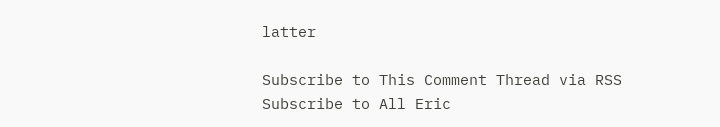latter

Subscribe to This Comment Thread via RSS Subscribe to All Eric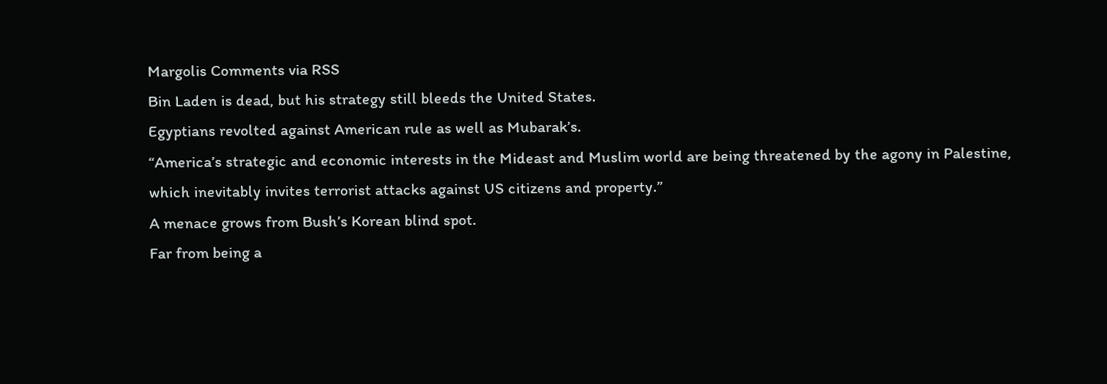Margolis Comments via RSS
Bin Laden is dead, but his strategy still bleeds the United States.
Egyptians revolted against American rule as well as Mubarak’s.
“America’s strategic and economic interests in the Mideast and Muslim world are being threatened by the agony in Palestine, which inevitably invites terrorist attacks against US citizens and property.”
A menace grows from Bush’s Korean blind spot.
Far from being a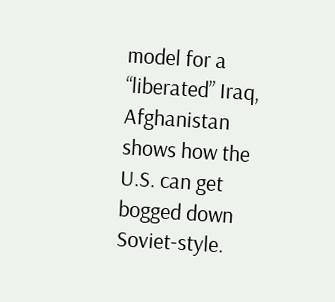model for a “liberated” Iraq, Afghanistan shows how the U.S. can get bogged down Soviet-style.